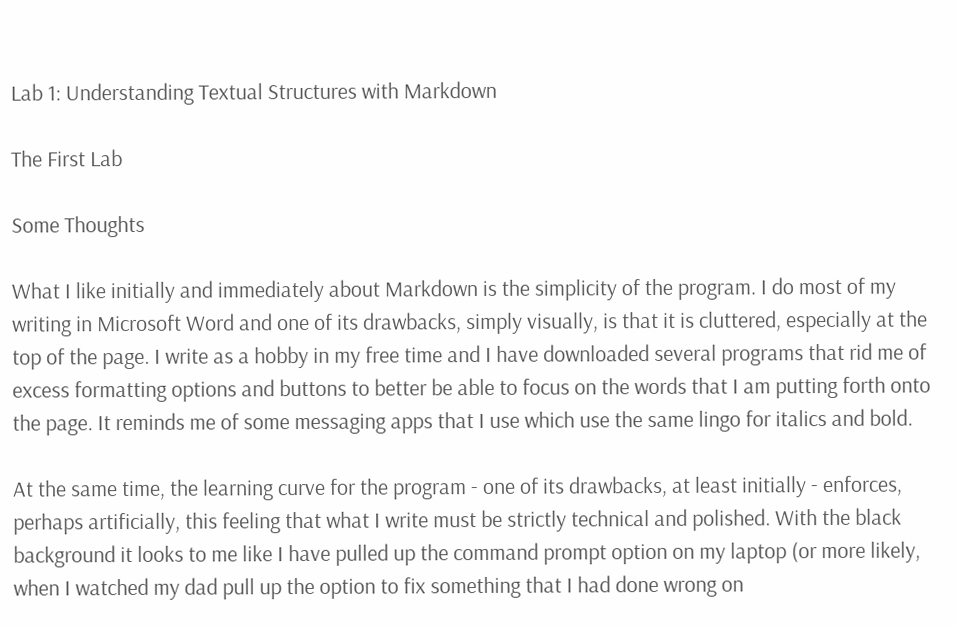Lab 1: Understanding Textual Structures with Markdown

The First Lab

Some Thoughts

What I like initially and immediately about Markdown is the simplicity of the program. I do most of my writing in Microsoft Word and one of its drawbacks, simply visually, is that it is cluttered, especially at the top of the page. I write as a hobby in my free time and I have downloaded several programs that rid me of excess formatting options and buttons to better be able to focus on the words that I am putting forth onto the page. It reminds me of some messaging apps that I use which use the same lingo for italics and bold.

At the same time, the learning curve for the program - one of its drawbacks, at least initially - enforces, perhaps artificially, this feeling that what I write must be strictly technical and polished. With the black background it looks to me like I have pulled up the command prompt option on my laptop (or more likely, when I watched my dad pull up the option to fix something that I had done wrong on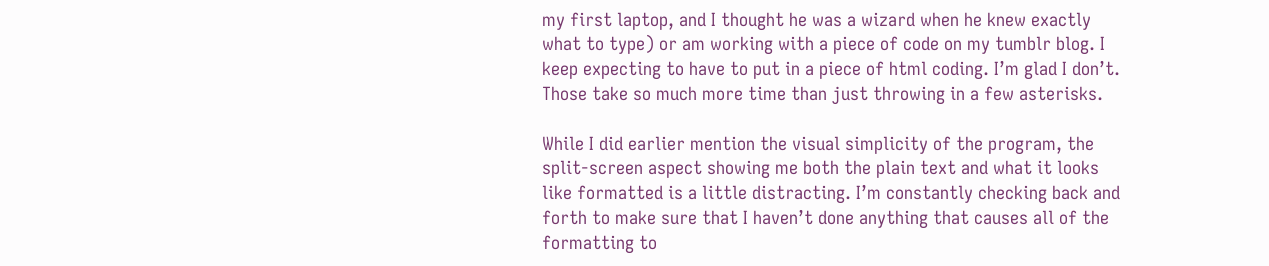my first laptop, and I thought he was a wizard when he knew exactly what to type) or am working with a piece of code on my tumblr blog. I keep expecting to have to put in a piece of html coding. I’m glad I don’t. Those take so much more time than just throwing in a few asterisks.

While I did earlier mention the visual simplicity of the program, the split-screen aspect showing me both the plain text and what it looks like formatted is a little distracting. I’m constantly checking back and forth to make sure that I haven’t done anything that causes all of the formatting to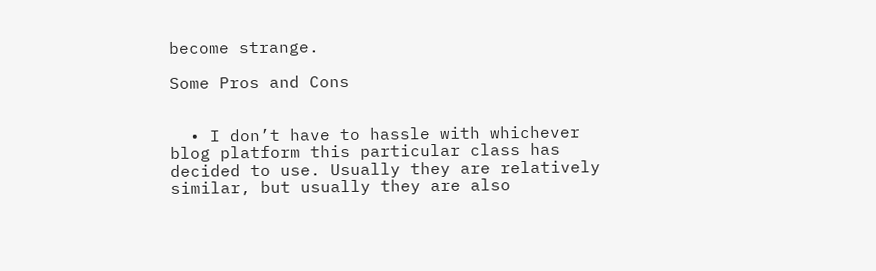become strange.

Some Pros and Cons


  • I don’t have to hassle with whichever blog platform this particular class has decided to use. Usually they are relatively similar, but usually they are also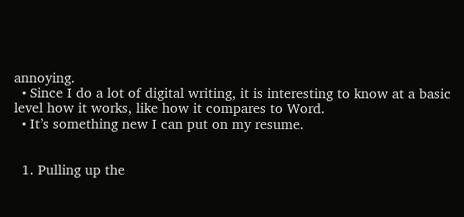annoying.
  • Since I do a lot of digital writing, it is interesting to know at a basic level how it works, like how it compares to Word.
  • It’s something new I can put on my resume.


  1. Pulling up the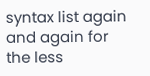syntax list again and again for the less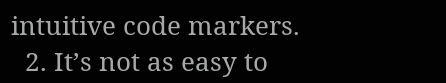intuitive code markers.
  2. It’s not as easy to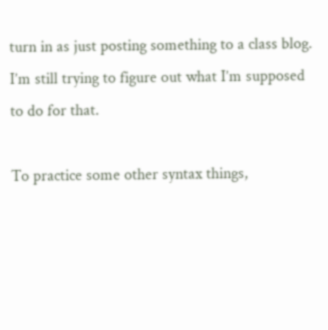turn in as just posting something to a class blog. I’m still trying to figure out what I’m supposed to do for that.

To practice some other syntax things,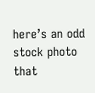here’s an odd stock photo that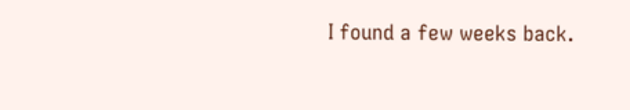I found a few weeks back.